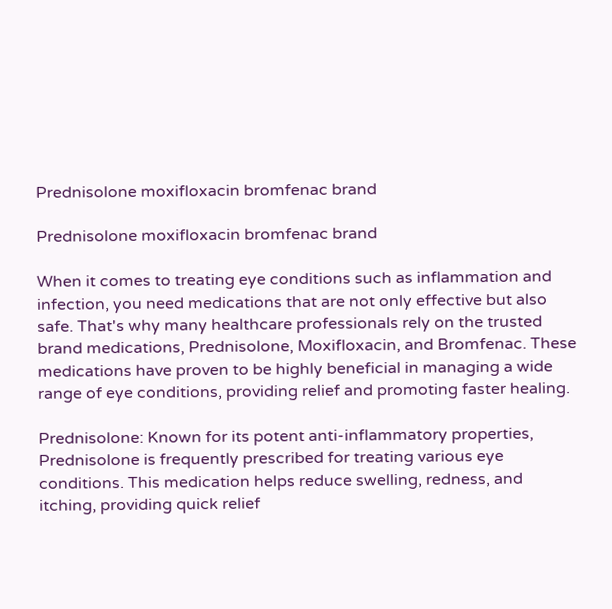Prednisolone moxifloxacin bromfenac brand

Prednisolone moxifloxacin bromfenac brand

When it comes to treating eye conditions such as inflammation and infection, you need medications that are not only effective but also safe. That's why many healthcare professionals rely on the trusted brand medications, Prednisolone, Moxifloxacin, and Bromfenac. These medications have proven to be highly beneficial in managing a wide range of eye conditions, providing relief and promoting faster healing.

Prednisolone: Known for its potent anti-inflammatory properties, Prednisolone is frequently prescribed for treating various eye conditions. This medication helps reduce swelling, redness, and itching, providing quick relief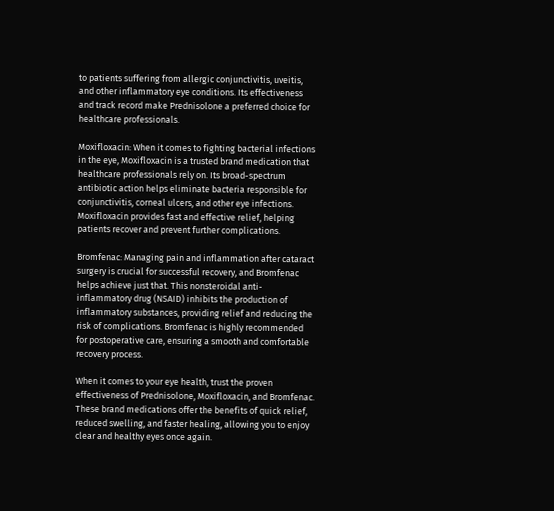to patients suffering from allergic conjunctivitis, uveitis, and other inflammatory eye conditions. Its effectiveness and track record make Prednisolone a preferred choice for healthcare professionals.

Moxifloxacin: When it comes to fighting bacterial infections in the eye, Moxifloxacin is a trusted brand medication that healthcare professionals rely on. Its broad-spectrum antibiotic action helps eliminate bacteria responsible for conjunctivitis, corneal ulcers, and other eye infections. Moxifloxacin provides fast and effective relief, helping patients recover and prevent further complications.

Bromfenac: Managing pain and inflammation after cataract surgery is crucial for successful recovery, and Bromfenac helps achieve just that. This nonsteroidal anti-inflammatory drug (NSAID) inhibits the production of inflammatory substances, providing relief and reducing the risk of complications. Bromfenac is highly recommended for postoperative care, ensuring a smooth and comfortable recovery process.

When it comes to your eye health, trust the proven effectiveness of Prednisolone, Moxifloxacin, and Bromfenac. These brand medications offer the benefits of quick relief, reduced swelling, and faster healing, allowing you to enjoy clear and healthy eyes once again.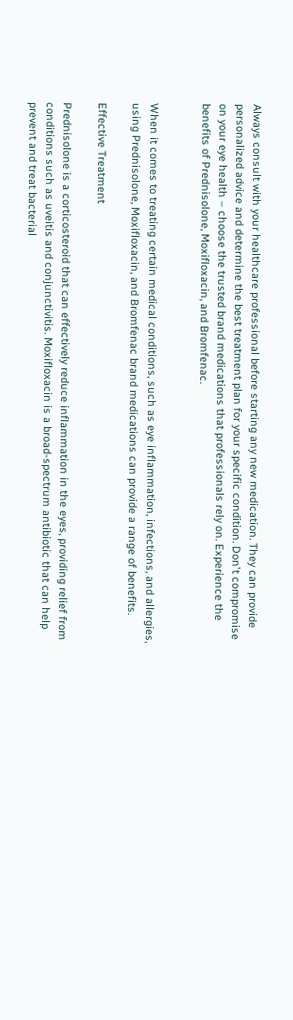Always consult with your healthcare professional before starting any new medication. They can provide personalized advice and determine the best treatment plan for your specific condition. Don't compromise on your eye health – choose the trusted brand medications that professionals rely on. Experience the benefits of Prednisolone, Moxifloxacin, and Bromfenac.


When it comes to treating certain medical conditions, such as eye inflammation, infections, and allergies, using Prednisolone, Moxifloxacin, and Bromfenac brand medications can provide a range of benefits.

Effective Treatment

Prednisolone is a corticosteroid that can effectively reduce inflammation in the eyes, providing relief from conditions such as uveitis and conjunctivitis. Moxifloxacin is a broad-spectrum antibiotic that can help prevent and treat bacterial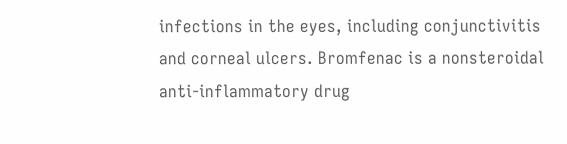infections in the eyes, including conjunctivitis and corneal ulcers. Bromfenac is a nonsteroidal anti-inflammatory drug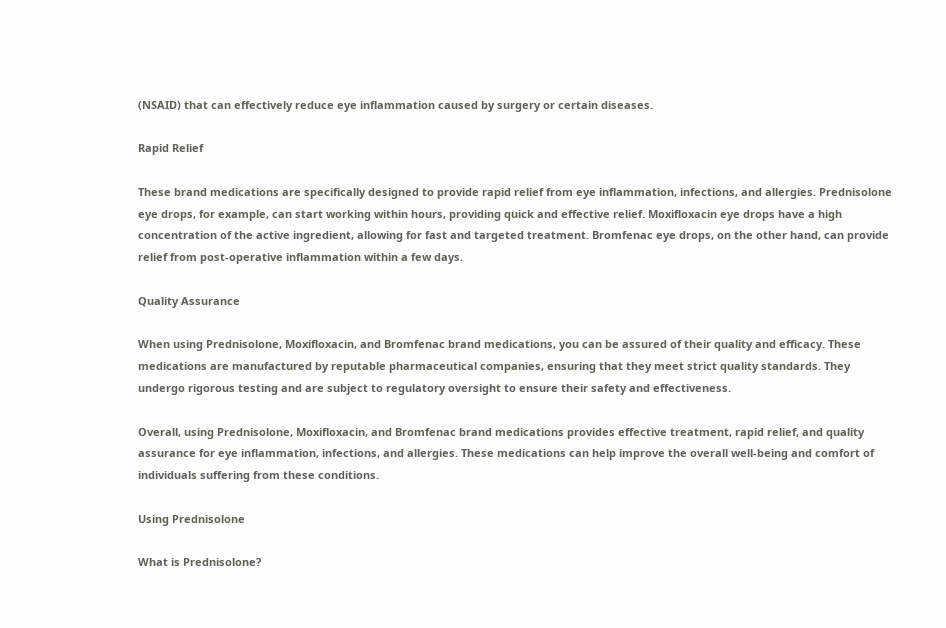(NSAID) that can effectively reduce eye inflammation caused by surgery or certain diseases.

Rapid Relief

These brand medications are specifically designed to provide rapid relief from eye inflammation, infections, and allergies. Prednisolone eye drops, for example, can start working within hours, providing quick and effective relief. Moxifloxacin eye drops have a high concentration of the active ingredient, allowing for fast and targeted treatment. Bromfenac eye drops, on the other hand, can provide relief from post-operative inflammation within a few days.

Quality Assurance

When using Prednisolone, Moxifloxacin, and Bromfenac brand medications, you can be assured of their quality and efficacy. These medications are manufactured by reputable pharmaceutical companies, ensuring that they meet strict quality standards. They undergo rigorous testing and are subject to regulatory oversight to ensure their safety and effectiveness.

Overall, using Prednisolone, Moxifloxacin, and Bromfenac brand medications provides effective treatment, rapid relief, and quality assurance for eye inflammation, infections, and allergies. These medications can help improve the overall well-being and comfort of individuals suffering from these conditions.

Using Prednisolone

What is Prednisolone?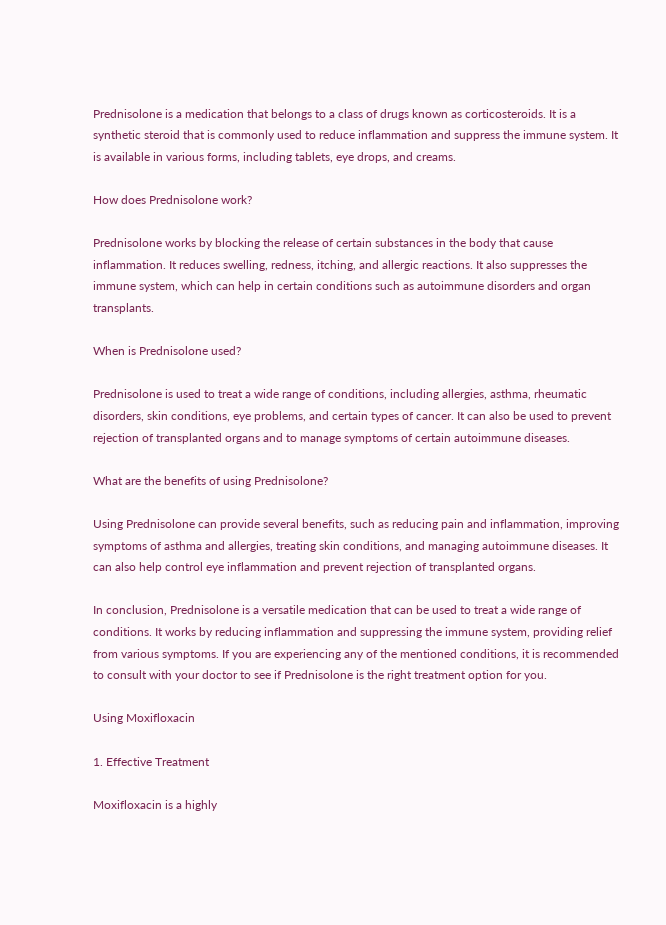Prednisolone is a medication that belongs to a class of drugs known as corticosteroids. It is a synthetic steroid that is commonly used to reduce inflammation and suppress the immune system. It is available in various forms, including tablets, eye drops, and creams.

How does Prednisolone work?

Prednisolone works by blocking the release of certain substances in the body that cause inflammation. It reduces swelling, redness, itching, and allergic reactions. It also suppresses the immune system, which can help in certain conditions such as autoimmune disorders and organ transplants.

When is Prednisolone used?

Prednisolone is used to treat a wide range of conditions, including allergies, asthma, rheumatic disorders, skin conditions, eye problems, and certain types of cancer. It can also be used to prevent rejection of transplanted organs and to manage symptoms of certain autoimmune diseases.

What are the benefits of using Prednisolone?

Using Prednisolone can provide several benefits, such as reducing pain and inflammation, improving symptoms of asthma and allergies, treating skin conditions, and managing autoimmune diseases. It can also help control eye inflammation and prevent rejection of transplanted organs.

In conclusion, Prednisolone is a versatile medication that can be used to treat a wide range of conditions. It works by reducing inflammation and suppressing the immune system, providing relief from various symptoms. If you are experiencing any of the mentioned conditions, it is recommended to consult with your doctor to see if Prednisolone is the right treatment option for you.

Using Moxifloxacin

1. Effective Treatment

Moxifloxacin is a highly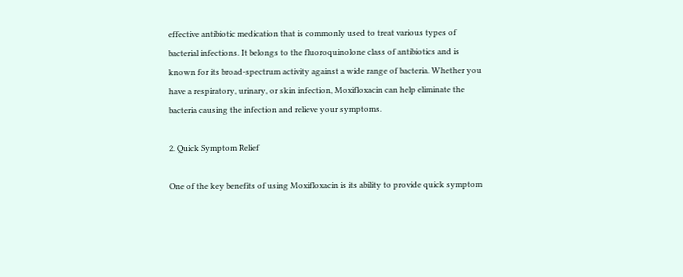effective antibiotic medication that is commonly used to treat various types of bacterial infections. It belongs to the fluoroquinolone class of antibiotics and is known for its broad-spectrum activity against a wide range of bacteria. Whether you have a respiratory, urinary, or skin infection, Moxifloxacin can help eliminate the bacteria causing the infection and relieve your symptoms.

2. Quick Symptom Relief

One of the key benefits of using Moxifloxacin is its ability to provide quick symptom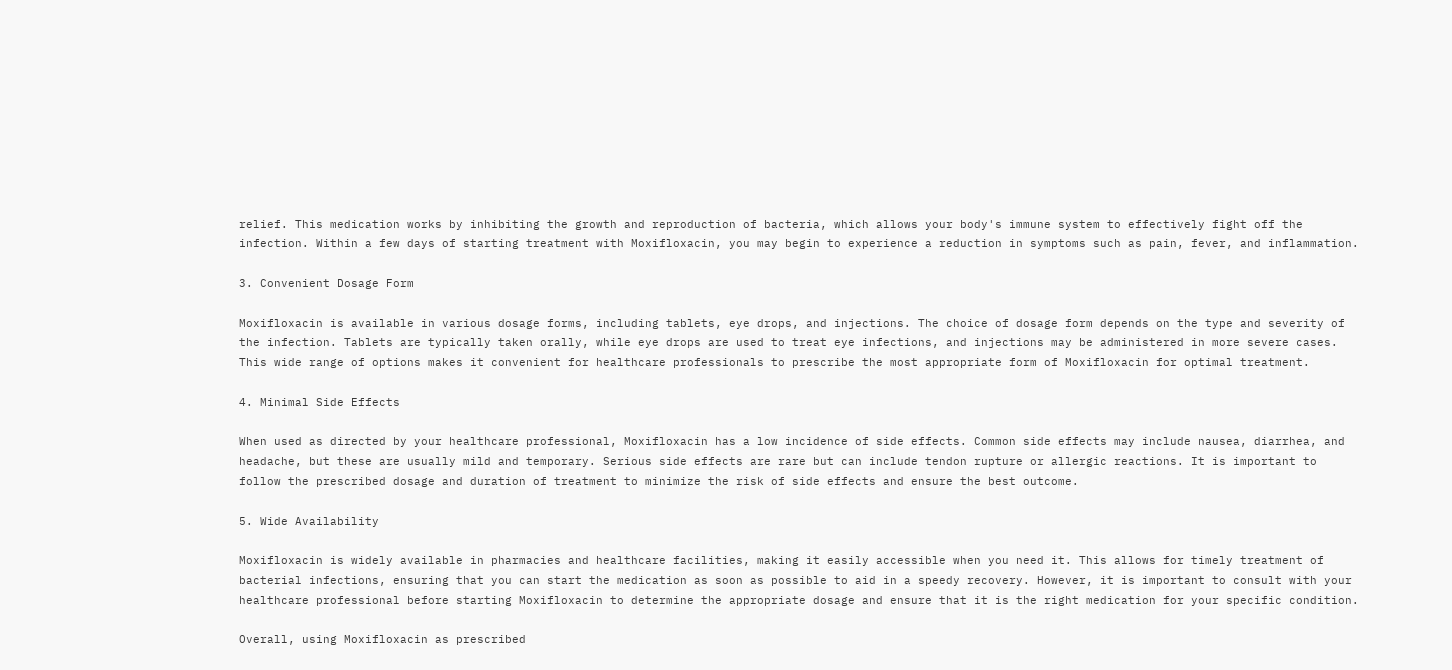relief. This medication works by inhibiting the growth and reproduction of bacteria, which allows your body's immune system to effectively fight off the infection. Within a few days of starting treatment with Moxifloxacin, you may begin to experience a reduction in symptoms such as pain, fever, and inflammation.

3. Convenient Dosage Form

Moxifloxacin is available in various dosage forms, including tablets, eye drops, and injections. The choice of dosage form depends on the type and severity of the infection. Tablets are typically taken orally, while eye drops are used to treat eye infections, and injections may be administered in more severe cases. This wide range of options makes it convenient for healthcare professionals to prescribe the most appropriate form of Moxifloxacin for optimal treatment.

4. Minimal Side Effects

When used as directed by your healthcare professional, Moxifloxacin has a low incidence of side effects. Common side effects may include nausea, diarrhea, and headache, but these are usually mild and temporary. Serious side effects are rare but can include tendon rupture or allergic reactions. It is important to follow the prescribed dosage and duration of treatment to minimize the risk of side effects and ensure the best outcome.

5. Wide Availability

Moxifloxacin is widely available in pharmacies and healthcare facilities, making it easily accessible when you need it. This allows for timely treatment of bacterial infections, ensuring that you can start the medication as soon as possible to aid in a speedy recovery. However, it is important to consult with your healthcare professional before starting Moxifloxacin to determine the appropriate dosage and ensure that it is the right medication for your specific condition.

Overall, using Moxifloxacin as prescribed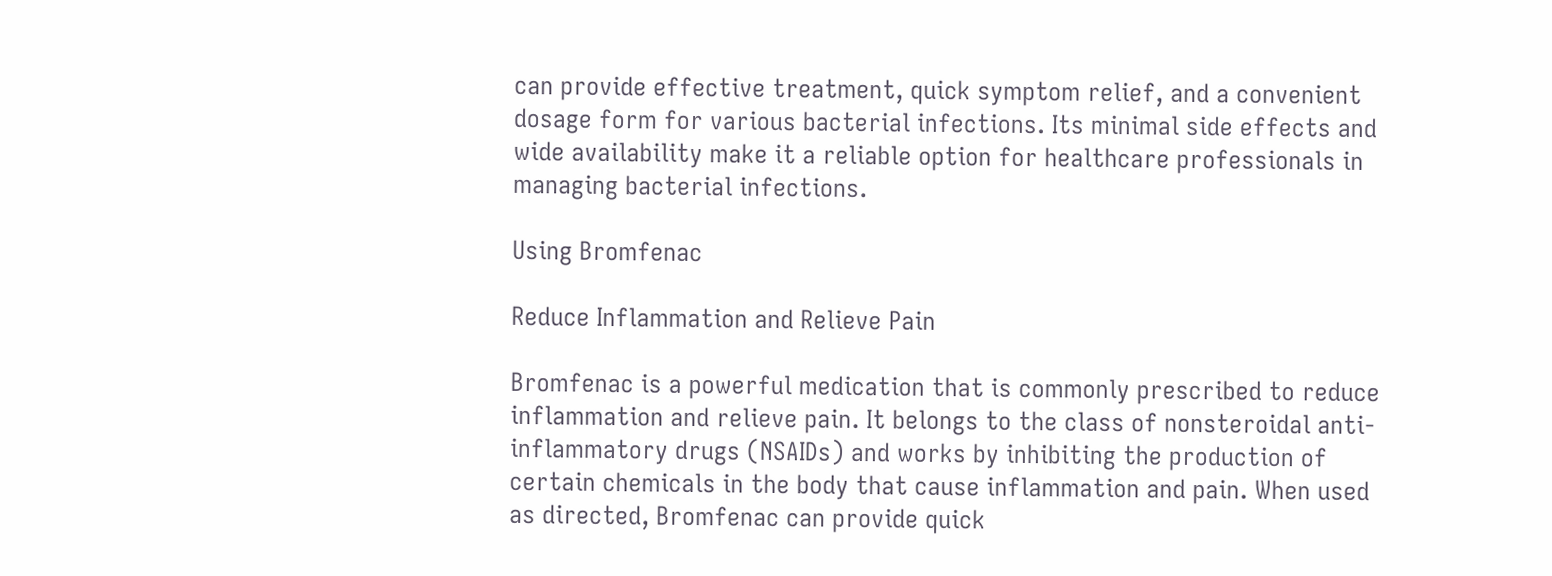can provide effective treatment, quick symptom relief, and a convenient dosage form for various bacterial infections. Its minimal side effects and wide availability make it a reliable option for healthcare professionals in managing bacterial infections.

Using Bromfenac

Reduce Inflammation and Relieve Pain

Bromfenac is a powerful medication that is commonly prescribed to reduce inflammation and relieve pain. It belongs to the class of nonsteroidal anti-inflammatory drugs (NSAIDs) and works by inhibiting the production of certain chemicals in the body that cause inflammation and pain. When used as directed, Bromfenac can provide quick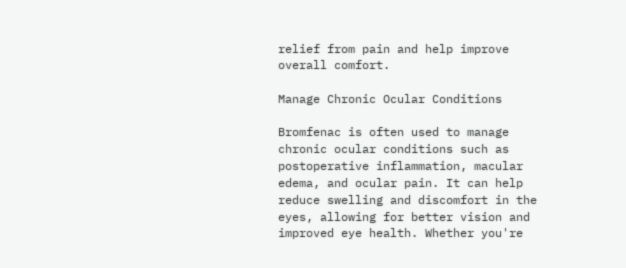relief from pain and help improve overall comfort.

Manage Chronic Ocular Conditions

Bromfenac is often used to manage chronic ocular conditions such as postoperative inflammation, macular edema, and ocular pain. It can help reduce swelling and discomfort in the eyes, allowing for better vision and improved eye health. Whether you're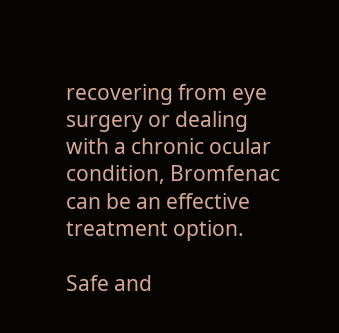recovering from eye surgery or dealing with a chronic ocular condition, Bromfenac can be an effective treatment option.

Safe and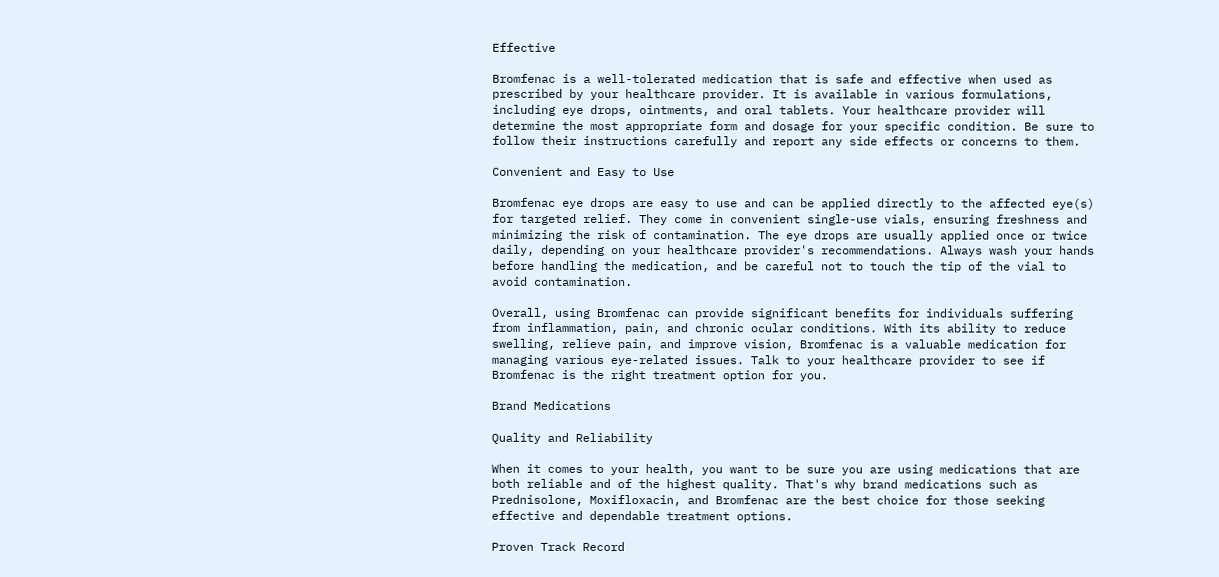Effective

Bromfenac is a well-tolerated medication that is safe and effective when used as prescribed by your healthcare provider. It is available in various formulations, including eye drops, ointments, and oral tablets. Your healthcare provider will determine the most appropriate form and dosage for your specific condition. Be sure to follow their instructions carefully and report any side effects or concerns to them.

Convenient and Easy to Use

Bromfenac eye drops are easy to use and can be applied directly to the affected eye(s) for targeted relief. They come in convenient single-use vials, ensuring freshness and minimizing the risk of contamination. The eye drops are usually applied once or twice daily, depending on your healthcare provider's recommendations. Always wash your hands before handling the medication, and be careful not to touch the tip of the vial to avoid contamination.

Overall, using Bromfenac can provide significant benefits for individuals suffering from inflammation, pain, and chronic ocular conditions. With its ability to reduce swelling, relieve pain, and improve vision, Bromfenac is a valuable medication for managing various eye-related issues. Talk to your healthcare provider to see if Bromfenac is the right treatment option for you.

Brand Medications

Quality and Reliability

When it comes to your health, you want to be sure you are using medications that are both reliable and of the highest quality. That's why brand medications such as Prednisolone, Moxifloxacin, and Bromfenac are the best choice for those seeking effective and dependable treatment options.

Proven Track Record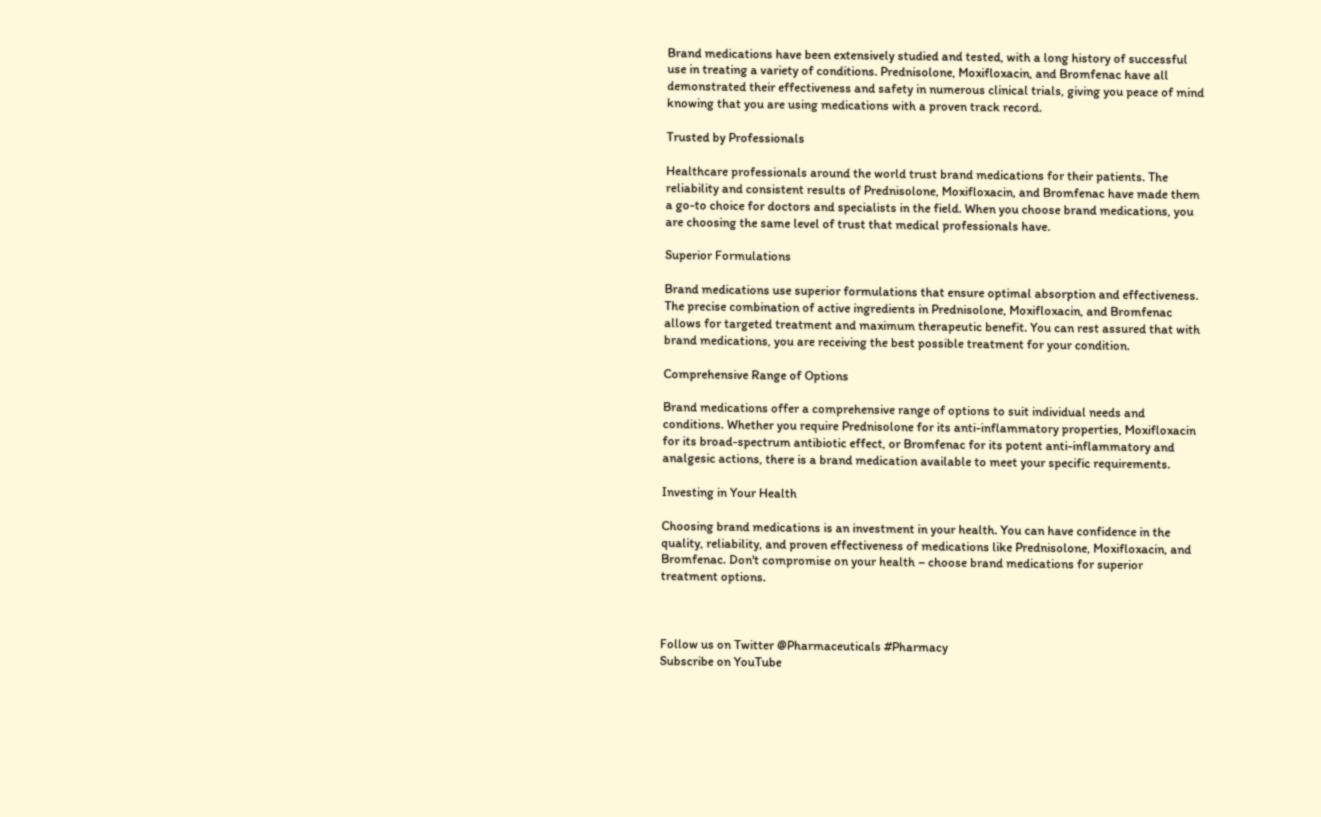Brand medications have been extensively studied and tested, with a long history of successful use in treating a variety of conditions. Prednisolone, Moxifloxacin, and Bromfenac have all demonstrated their effectiveness and safety in numerous clinical trials, giving you peace of mind knowing that you are using medications with a proven track record.

Trusted by Professionals

Healthcare professionals around the world trust brand medications for their patients. The reliability and consistent results of Prednisolone, Moxifloxacin, and Bromfenac have made them a go-to choice for doctors and specialists in the field. When you choose brand medications, you are choosing the same level of trust that medical professionals have.

Superior Formulations

Brand medications use superior formulations that ensure optimal absorption and effectiveness. The precise combination of active ingredients in Prednisolone, Moxifloxacin, and Bromfenac allows for targeted treatment and maximum therapeutic benefit. You can rest assured that with brand medications, you are receiving the best possible treatment for your condition.

Comprehensive Range of Options

Brand medications offer a comprehensive range of options to suit individual needs and conditions. Whether you require Prednisolone for its anti-inflammatory properties, Moxifloxacin for its broad-spectrum antibiotic effect, or Bromfenac for its potent anti-inflammatory and analgesic actions, there is a brand medication available to meet your specific requirements.

Investing in Your Health

Choosing brand medications is an investment in your health. You can have confidence in the quality, reliability, and proven effectiveness of medications like Prednisolone, Moxifloxacin, and Bromfenac. Don't compromise on your health – choose brand medications for superior treatment options.



Follow us on Twitter @Pharmaceuticals #Pharmacy
Subscribe on YouTube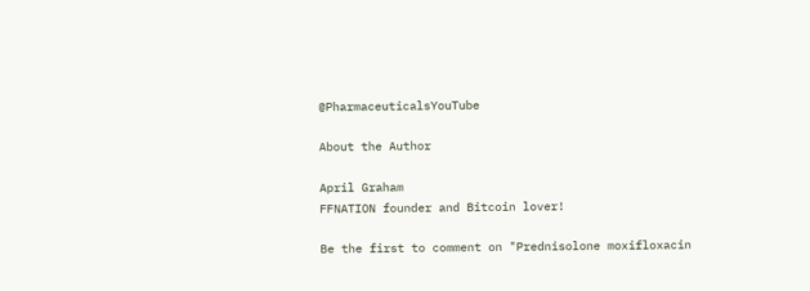@PharmaceuticalsYouTube

About the Author

April Graham
FFNATION founder and Bitcoin lover!

Be the first to comment on "Prednisolone moxifloxacin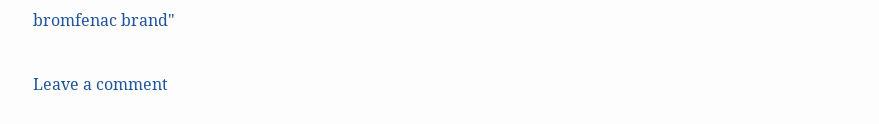bromfenac brand"

Leave a comment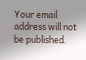Your email address will not be published.